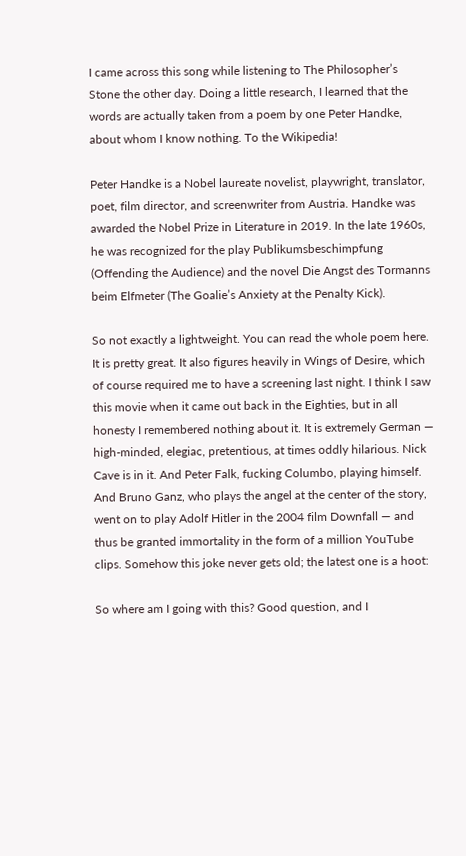I came across this song while listening to The Philosopher’s Stone the other day. Doing a little research, I learned that the words are actually taken from a poem by one Peter Handke, about whom I know nothing. To the Wikipedia!

Peter Handke is a Nobel laureate novelist, playwright, translator, poet, film director, and screenwriter from Austria. Handke was awarded the Nobel Prize in Literature in 2019. In the late 1960s, he was recognized for the play Publikumsbeschimpfung (Offending the Audience) and the novel Die Angst des Tormanns beim Elfmeter (The Goalie’s Anxiety at the Penalty Kick).

So not exactly a lightweight. You can read the whole poem here. It is pretty great. It also figures heavily in Wings of Desire, which of course required me to have a screening last night. I think I saw this movie when it came out back in the Eighties, but in all honesty I remembered nothing about it. It is extremely German — high-minded, elegiac, pretentious, at times oddly hilarious. Nick Cave is in it. And Peter Falk, fucking Columbo, playing himself. And Bruno Ganz, who plays the angel at the center of the story, went on to play Adolf Hitler in the 2004 film Downfall — and thus be granted immortality in the form of a million YouTube clips. Somehow this joke never gets old; the latest one is a hoot:

So where am I going with this? Good question, and I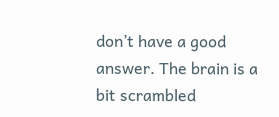don’t have a good answer. The brain is a bit scrambled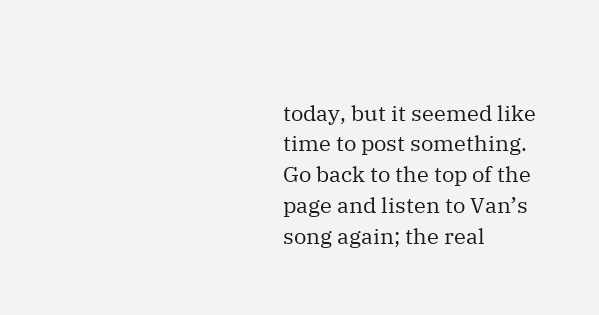today, but it seemed like time to post something. Go back to the top of the page and listen to Van’s song again; the real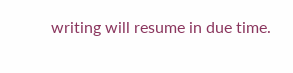writing will resume in due time.